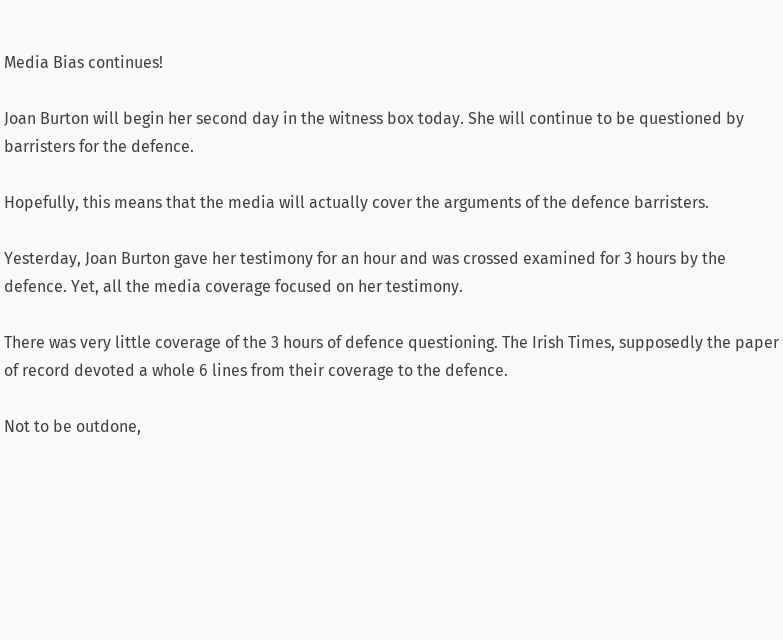Media Bias continues!

Joan Burton will begin her second day in the witness box today. She will continue to be questioned by barristers for the defence.

Hopefully, this means that the media will actually cover the arguments of the defence barristers.

Yesterday, Joan Burton gave her testimony for an hour and was crossed examined for 3 hours by the defence. Yet, all the media coverage focused on her testimony.

There was very little coverage of the 3 hours of defence questioning. The Irish Times, supposedly the paper of record devoted a whole 6 lines from their coverage to the defence.

Not to be outdone,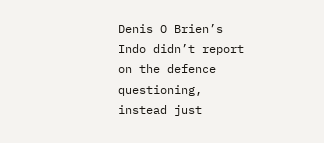Denis O Brien’s Indo didn’t report on the defence questioning, instead just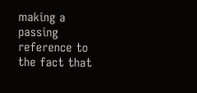making a passing reference to the fact that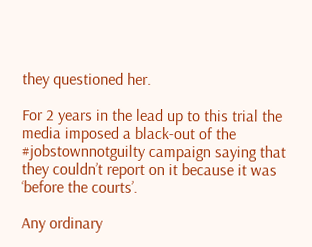they questioned her.

For 2 years in the lead up to this trial the media imposed a black-out of the #jobstownnotguilty campaign saying that they couldn’t report on it because it was ‘before the courts’.

Any ordinary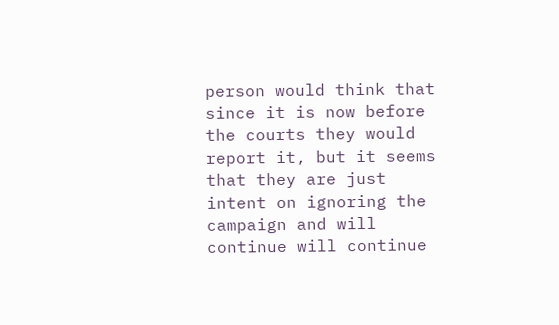person would think that since it is now before the courts they would report it, but it seems that they are just intent on ignoring the campaign and will continue will continue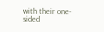with their one-sided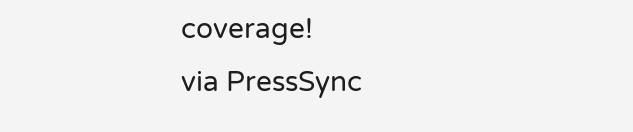coverage!
via PressSync